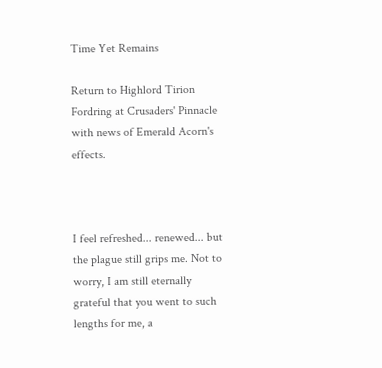Time Yet Remains

Return to Highlord Tirion Fordring at Crusaders' Pinnacle with news of Emerald Acorn's effects.



I feel refreshed... renewed... but the plague still grips me. Not to worry, I am still eternally grateful that you went to such lengths for me, a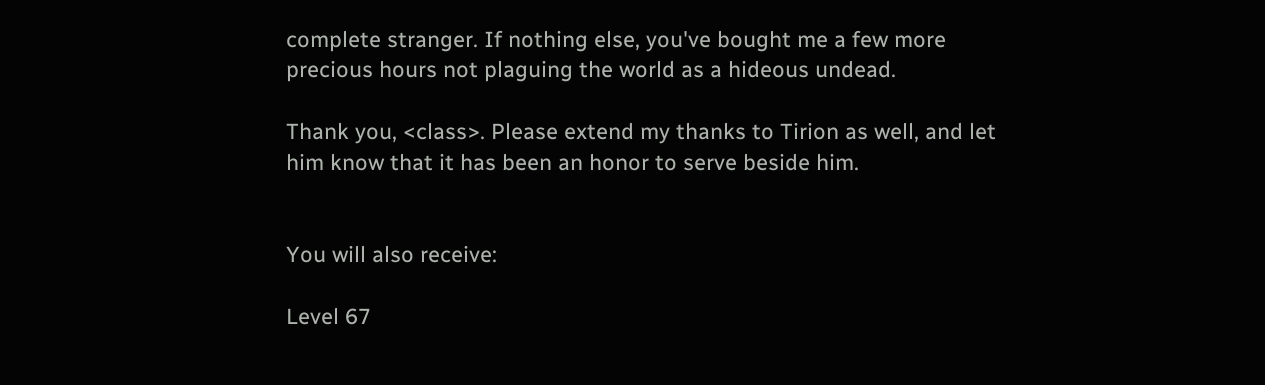complete stranger. If nothing else, you've bought me a few more precious hours not plaguing the world as a hideous undead.

Thank you, <class>. Please extend my thanks to Tirion as well, and let him know that it has been an honor to serve beside him.


You will also receive:

Level 67